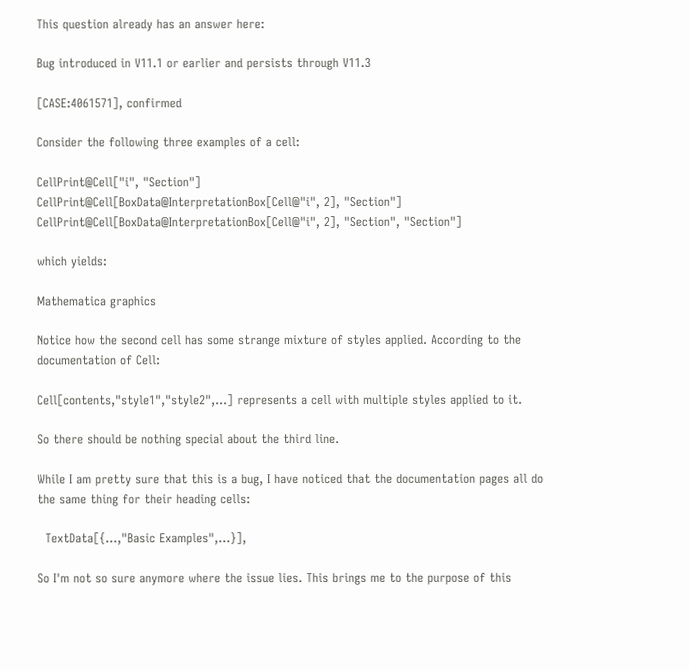This question already has an answer here:

Bug introduced in V11.1 or earlier and persists through V11.3

[CASE:4061571], confirmed

Consider the following three examples of a cell:

CellPrint@Cell["i", "Section"]
CellPrint@Cell[BoxData@InterpretationBox[Cell@"i", 2], "Section"]
CellPrint@Cell[BoxData@InterpretationBox[Cell@"i", 2], "Section", "Section"]

which yields:

Mathematica graphics

Notice how the second cell has some strange mixture of styles applied. According to the documentation of Cell:

Cell[contents,"style1","style2",…] represents a cell with multiple styles applied to it.

So there should be nothing special about the third line.

While I am pretty sure that this is a bug, I have noticed that the documentation pages all do the same thing for their heading cells:

  TextData[{…,"Basic Examples",…}],

So I'm not so sure anymore where the issue lies. This brings me to the purpose of this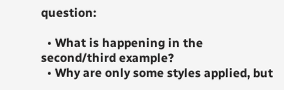question:

  • What is happening in the second/third example?
  • Why are only some styles applied, but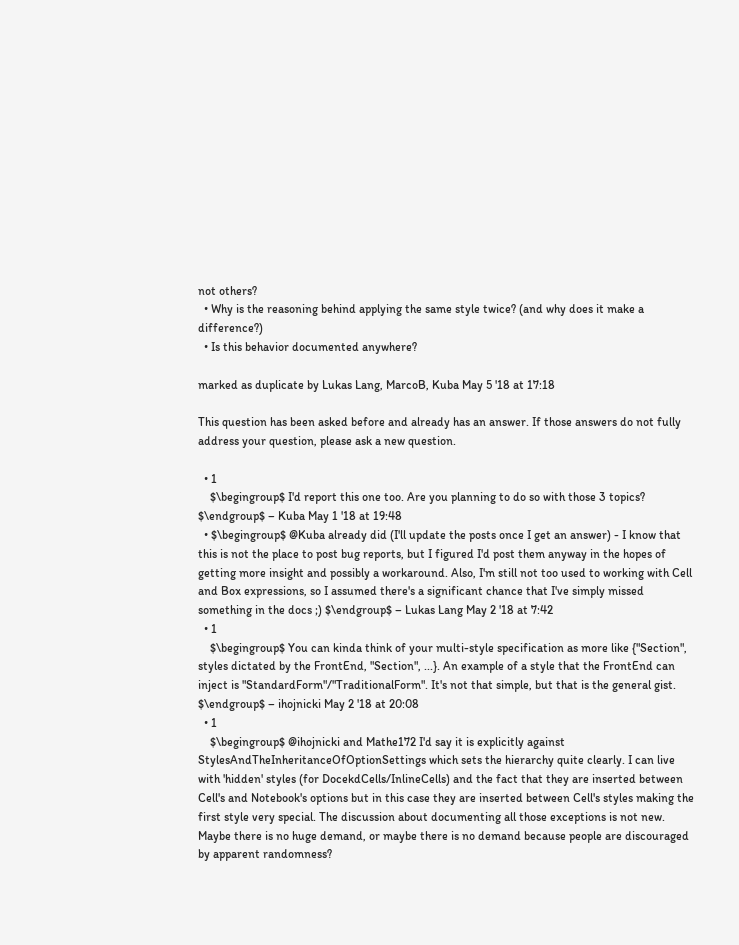not others?
  • Why is the reasoning behind applying the same style twice? (and why does it make a difference?)
  • Is this behavior documented anywhere?

marked as duplicate by Lukas Lang, MarcoB, Kuba May 5 '18 at 17:18

This question has been asked before and already has an answer. If those answers do not fully address your question, please ask a new question.

  • 1
    $\begingroup$ I'd report this one too. Are you planning to do so with those 3 topics? $\endgroup$ – Kuba May 1 '18 at 19:48
  • $\begingroup$ @Kuba already did (I'll update the posts once I get an answer) - I know that this is not the place to post bug reports, but I figured I'd post them anyway in the hopes of getting more insight and possibly a workaround. Also, I'm still not too used to working with Cell and Box expressions, so I assumed there's a significant chance that I've simply missed something in the docs ;) $\endgroup$ – Lukas Lang May 2 '18 at 7:42
  • 1
    $\begingroup$ You can kinda think of your multi-style specification as more like {"Section", styles dictated by the FrontEnd, "Section", ...}. An example of a style that the FrontEnd can inject is "StandardForm"/"TraditionalForm". It's not that simple, but that is the general gist. $\endgroup$ – ihojnicki May 2 '18 at 20:08
  • 1
    $\begingroup$ @ihojnicki and Mathe172 I'd say it is explicitly against StylesAndTheInheritanceOfOptionSettings which sets the hierarchy quite clearly. I can live with 'hidden' styles (for DocekdCells/InlineCells) and the fact that they are inserted between Cell's and Notebook's options but in this case they are inserted between Cell's styles making the first style very special. The discussion about documenting all those exceptions is not new. Maybe there is no huge demand, or maybe there is no demand because people are discouraged by apparent randomness?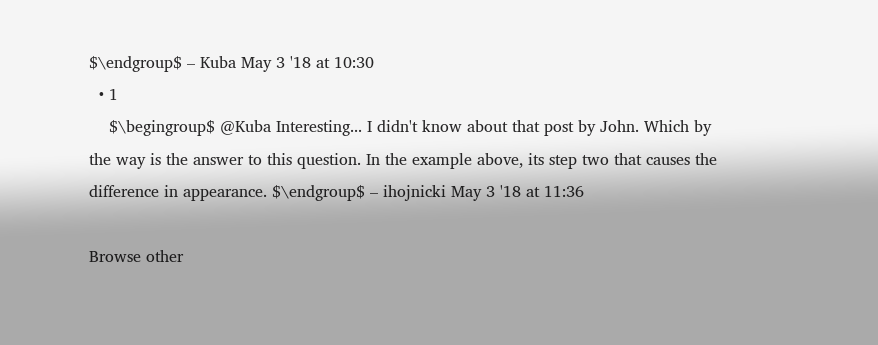$\endgroup$ – Kuba May 3 '18 at 10:30
  • 1
    $\begingroup$ @Kuba Interesting... I didn't know about that post by John. Which by the way is the answer to this question. In the example above, its step two that causes the difference in appearance. $\endgroup$ – ihojnicki May 3 '18 at 11:36

Browse other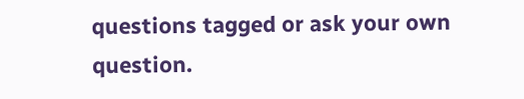questions tagged or ask your own question.